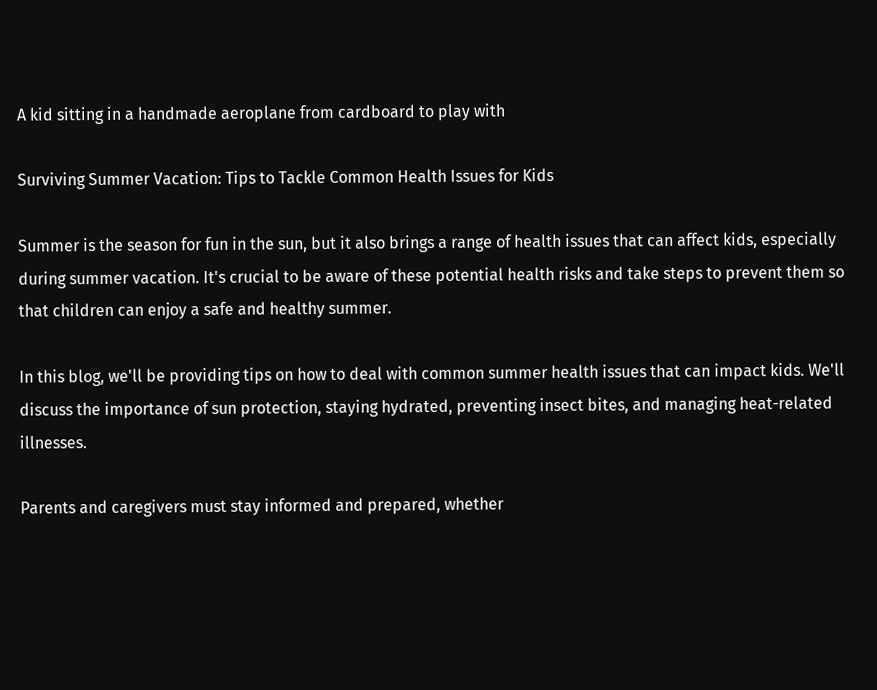A kid sitting in a handmade aeroplane from cardboard to play with

Surviving Summer Vacation: Tips to Tackle Common Health Issues for Kids

Summer is the season for fun in the sun, but it also brings a range of health issues that can affect kids, especially during summer vacation. It's crucial to be aware of these potential health risks and take steps to prevent them so that children can enjoy a safe and healthy summer.

In this blog, we'll be providing tips on how to deal with common summer health issues that can impact kids. We'll discuss the importance of sun protection, staying hydrated, preventing insect bites, and managing heat-related illnesses.

Parents and caregivers must stay informed and prepared, whether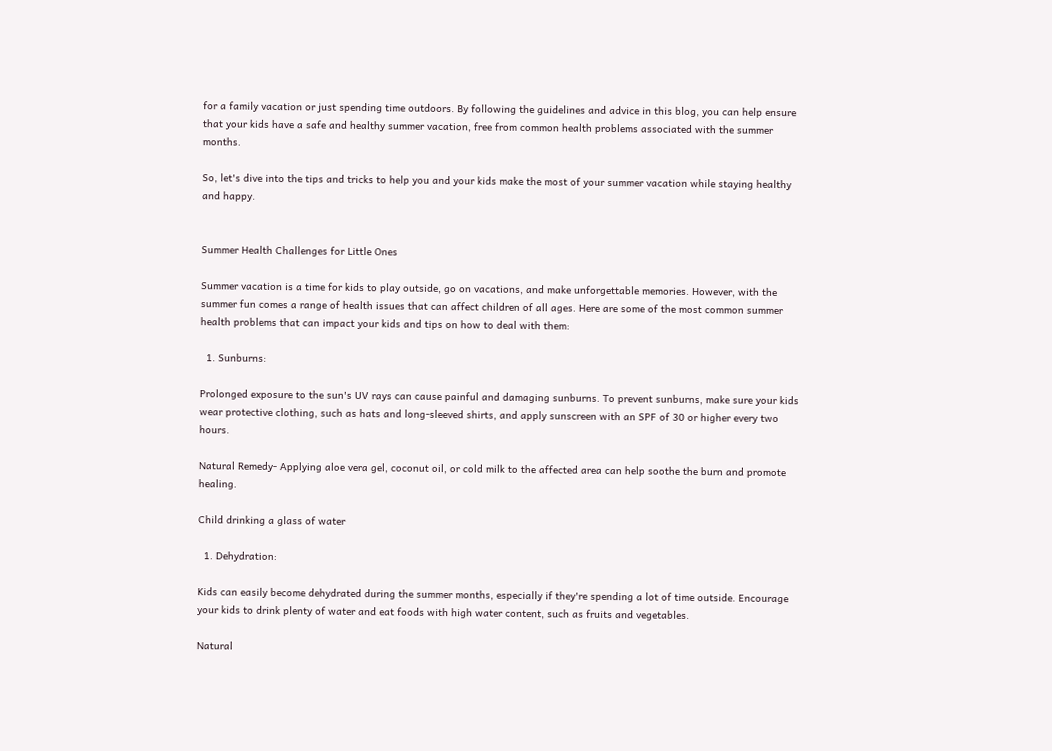for a family vacation or just spending time outdoors. By following the guidelines and advice in this blog, you can help ensure that your kids have a safe and healthy summer vacation, free from common health problems associated with the summer months.

So, let's dive into the tips and tricks to help you and your kids make the most of your summer vacation while staying healthy and happy.


Summer Health Challenges for Little Ones

Summer vacation is a time for kids to play outside, go on vacations, and make unforgettable memories. However, with the summer fun comes a range of health issues that can affect children of all ages. Here are some of the most common summer health problems that can impact your kids and tips on how to deal with them:

  1. Sunburns:

Prolonged exposure to the sun's UV rays can cause painful and damaging sunburns. To prevent sunburns, make sure your kids wear protective clothing, such as hats and long-sleeved shirts, and apply sunscreen with an SPF of 30 or higher every two hours.

Natural Remedy- Applying aloe vera gel, coconut oil, or cold milk to the affected area can help soothe the burn and promote healing.

Child drinking a glass of water

  1. Dehydration:

Kids can easily become dehydrated during the summer months, especially if they're spending a lot of time outside. Encourage your kids to drink plenty of water and eat foods with high water content, such as fruits and vegetables.

Natural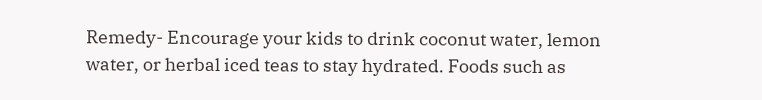Remedy- Encourage your kids to drink coconut water, lemon water, or herbal iced teas to stay hydrated. Foods such as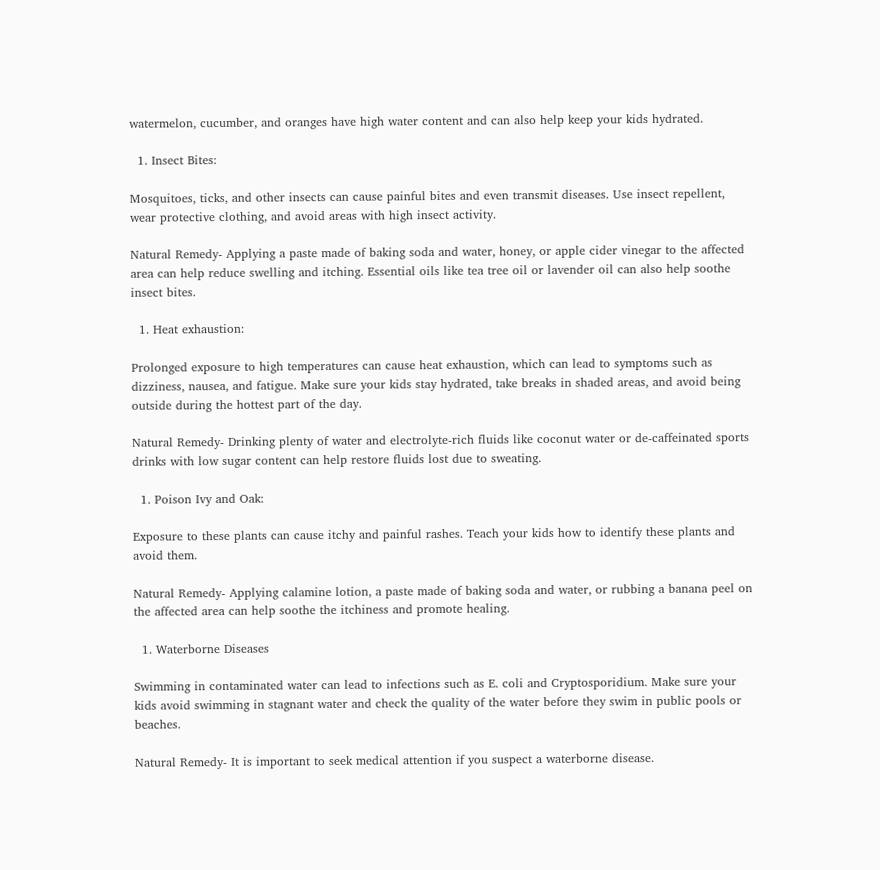watermelon, cucumber, and oranges have high water content and can also help keep your kids hydrated.

  1. Insect Bites:

Mosquitoes, ticks, and other insects can cause painful bites and even transmit diseases. Use insect repellent, wear protective clothing, and avoid areas with high insect activity.

Natural Remedy- Applying a paste made of baking soda and water, honey, or apple cider vinegar to the affected area can help reduce swelling and itching. Essential oils like tea tree oil or lavender oil can also help soothe insect bites.

  1. Heat exhaustion:

Prolonged exposure to high temperatures can cause heat exhaustion, which can lead to symptoms such as dizziness, nausea, and fatigue. Make sure your kids stay hydrated, take breaks in shaded areas, and avoid being outside during the hottest part of the day.

Natural Remedy- Drinking plenty of water and electrolyte-rich fluids like coconut water or de-caffeinated sports drinks with low sugar content can help restore fluids lost due to sweating.

  1. Poison Ivy and Oak:

Exposure to these plants can cause itchy and painful rashes. Teach your kids how to identify these plants and avoid them.

Natural Remedy- Applying calamine lotion, a paste made of baking soda and water, or rubbing a banana peel on the affected area can help soothe the itchiness and promote healing.

  1. Waterborne Diseases

Swimming in contaminated water can lead to infections such as E. coli and Cryptosporidium. Make sure your kids avoid swimming in stagnant water and check the quality of the water before they swim in public pools or beaches.

Natural Remedy- It is important to seek medical attention if you suspect a waterborne disease.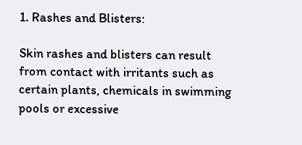1. Rashes and Blisters:

Skin rashes and blisters can result from contact with irritants such as certain plants, chemicals in swimming pools or excessive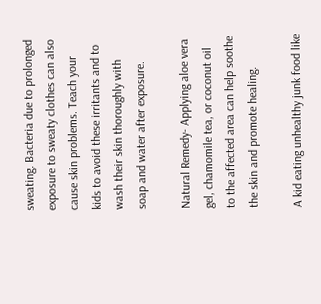sweating. Bacteria due to prolonged exposure to sweaty clothes can also cause skin problems. Teach your kids to avoid these irritants and to wash their skin thoroughly with soap and water after exposure.

Natural Remedy- Applying aloe vera gel, chamomile tea, or coconut oil to the affected area can help soothe the skin and promote healing.

A kid eating unhealthy junk food like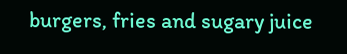burgers, fries and sugary juice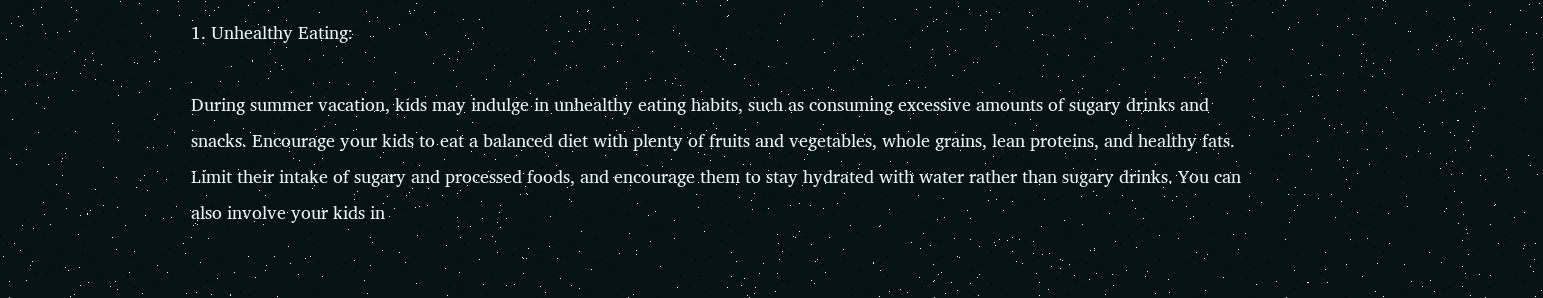1. Unhealthy Eating:

During summer vacation, kids may indulge in unhealthy eating habits, such as consuming excessive amounts of sugary drinks and snacks. Encourage your kids to eat a balanced diet with plenty of fruits and vegetables, whole grains, lean proteins, and healthy fats. Limit their intake of sugary and processed foods, and encourage them to stay hydrated with water rather than sugary drinks. You can also involve your kids in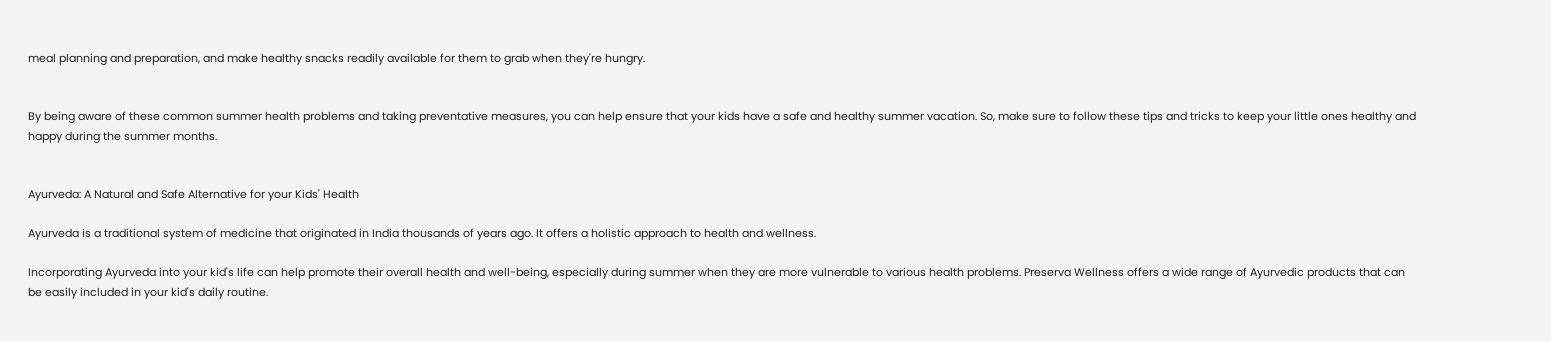meal planning and preparation, and make healthy snacks readily available for them to grab when they're hungry.


By being aware of these common summer health problems and taking preventative measures, you can help ensure that your kids have a safe and healthy summer vacation. So, make sure to follow these tips and tricks to keep your little ones healthy and happy during the summer months.


Ayurveda: A Natural and Safe Alternative for your Kids' Health

Ayurveda is a traditional system of medicine that originated in India thousands of years ago. It offers a holistic approach to health and wellness.

Incorporating Ayurveda into your kid's life can help promote their overall health and well-being, especially during summer when they are more vulnerable to various health problems. Preserva Wellness offers a wide range of Ayurvedic products that can be easily included in your kid's daily routine.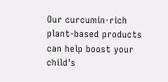Our curcumin-rich plant-based products can help boost your child's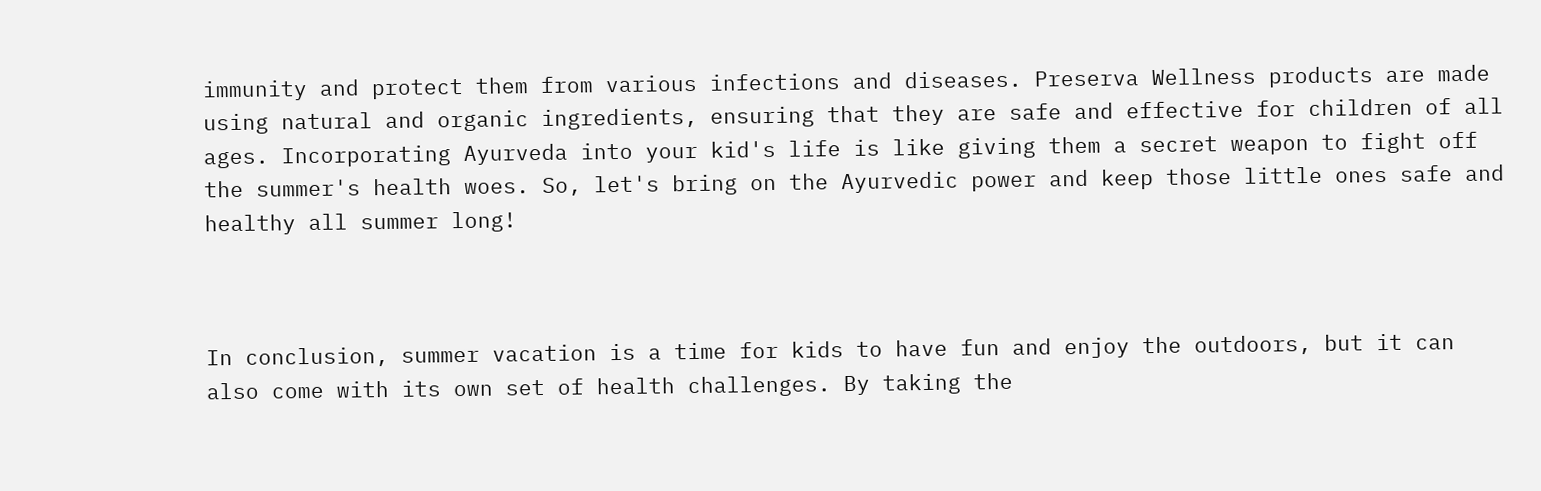immunity and protect them from various infections and diseases. Preserva Wellness products are made using natural and organic ingredients, ensuring that they are safe and effective for children of all ages. Incorporating Ayurveda into your kid's life is like giving them a secret weapon to fight off the summer's health woes. So, let's bring on the Ayurvedic power and keep those little ones safe and healthy all summer long!



In conclusion, summer vacation is a time for kids to have fun and enjoy the outdoors, but it can also come with its own set of health challenges. By taking the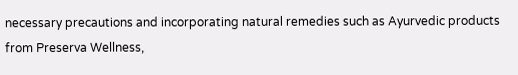necessary precautions and incorporating natural remedies such as Ayurvedic products from Preserva Wellness,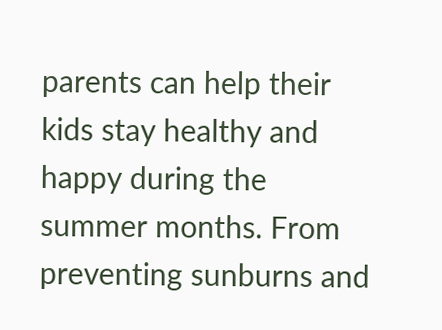parents can help their kids stay healthy and happy during the summer months. From preventing sunburns and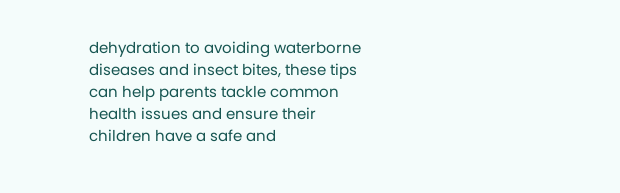dehydration to avoiding waterborne diseases and insect bites, these tips can help parents tackle common health issues and ensure their children have a safe and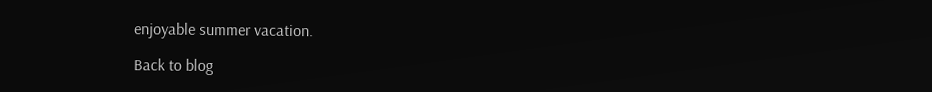enjoyable summer vacation.

Back to blog